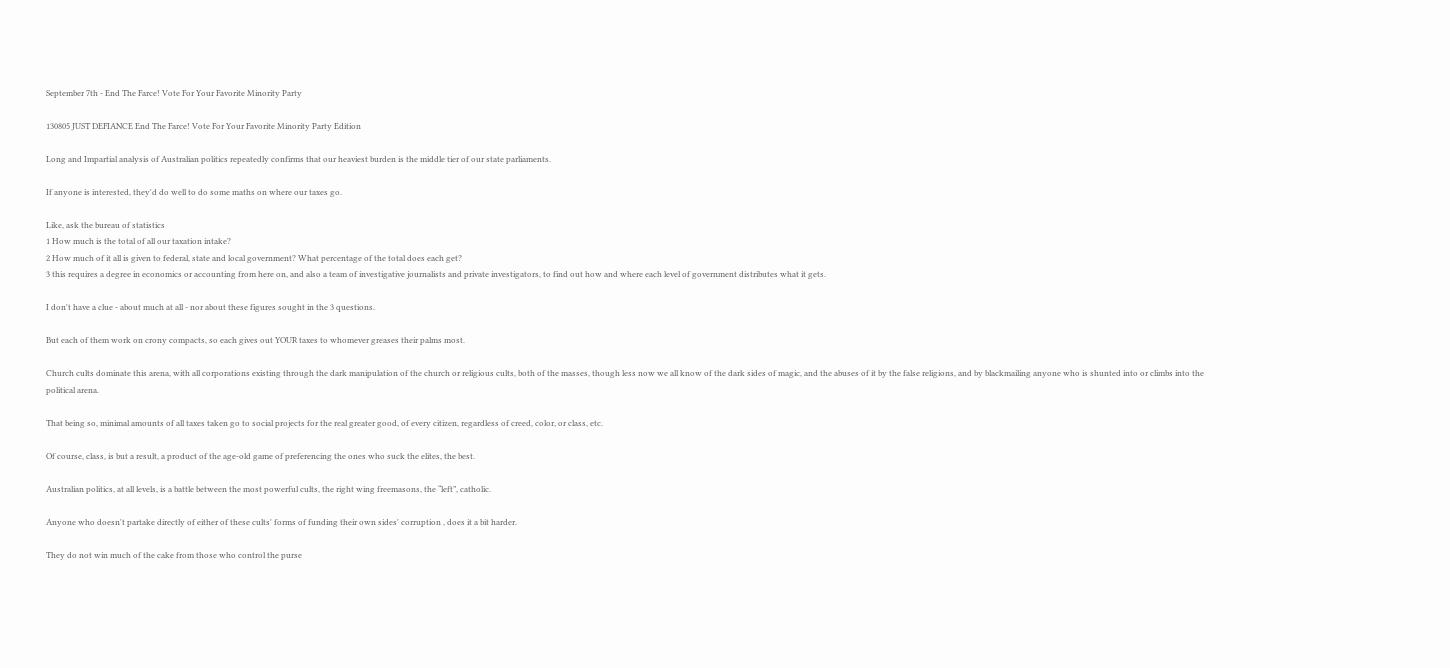September 7th - End The Farce! Vote For Your Favorite Minority Party

130805 JUST DEFIANCE End The Farce! Vote For Your Favorite Minority Party Edition

Long and Impartial analysis of Australian politics repeatedly confirms that our heaviest burden is the middle tier of our state parliaments.

If anyone is interested, they'd do well to do some maths on where our taxes go.

Like, ask the bureau of statistics
1 How much is the total of all our taxation intake?
2 How much of it all is given to federal, state and local government? What percentage of the total does each get?
3 this requires a degree in economics or accounting from here on, and also a team of investigative journalists and private investigators, to find out how and where each level of government distributes what it gets.

I don't have a clue - about much at all - nor about these figures sought in the 3 questions.

But each of them work on crony compacts, so each gives out YOUR taxes to whomever greases their palms most.

Church cults dominate this arena, with all corporations existing through the dark manipulation of the church or religious cults, both of the masses, though less now we all know of the dark sides of magic, and the abuses of it by the false religions, and by blackmailing anyone who is shunted into or climbs into the political arena.

That being so, minimal amounts of all taxes taken go to social projects for the real greater good, of every citizen, regardless of creed, color, or class, etc.

Of course, class, is but a result, a product of the age-old game of preferencing the ones who suck the elites, the best.

Australian politics, at all levels, is a battle between the most powerful cults, the right wing freemasons, the “left”, catholic.

Anyone who doesn't partake directly of either of these cults' forms of funding their own sides' corruption , does it a bit harder.

They do not win much of the cake from those who control the purse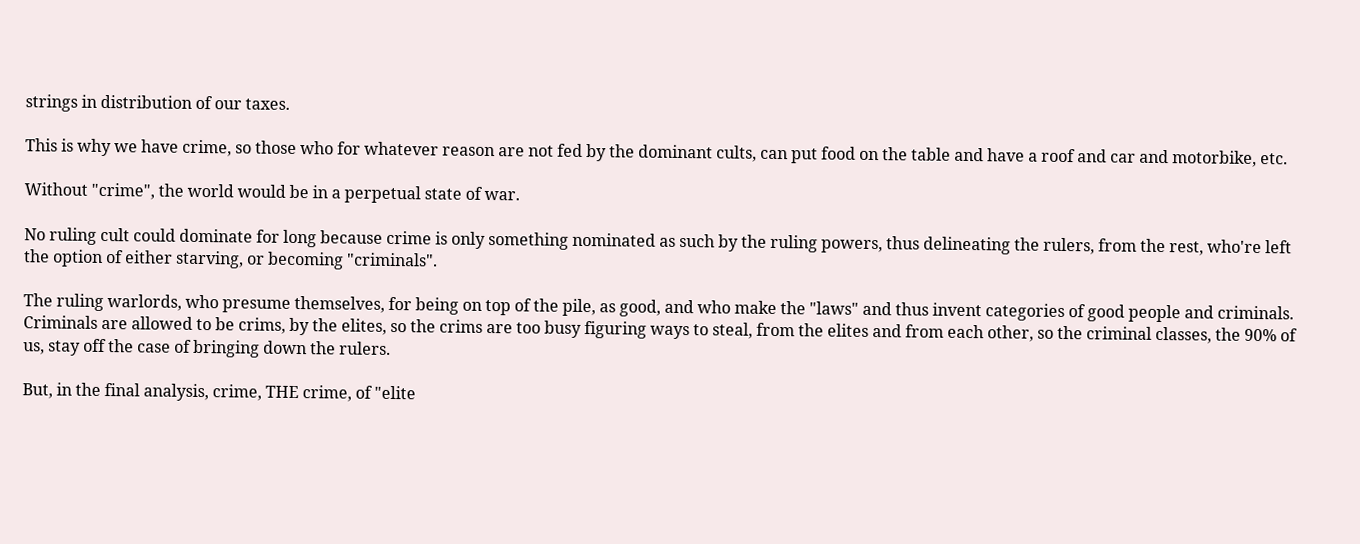strings in distribution of our taxes.

This is why we have crime, so those who for whatever reason are not fed by the dominant cults, can put food on the table and have a roof and car and motorbike, etc.

Without "crime", the world would be in a perpetual state of war.

No ruling cult could dominate for long because crime is only something nominated as such by the ruling powers, thus delineating the rulers, from the rest, who're left the option of either starving, or becoming "criminals".

The ruling warlords, who presume themselves, for being on top of the pile, as good, and who make the "laws" and thus invent categories of good people and criminals.
Criminals are allowed to be crims, by the elites, so the crims are too busy figuring ways to steal, from the elites and from each other, so the criminal classes, the 90% of us, stay off the case of bringing down the rulers.

But, in the final analysis, crime, THE crime, of "elite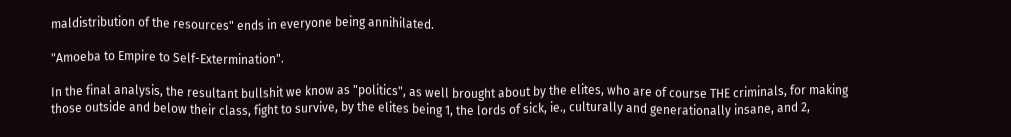maldistribution of the resources" ends in everyone being annihilated.

"Amoeba to Empire to Self-Extermination".

In the final analysis, the resultant bullshit we know as "politics", as well brought about by the elites, who are of course THE criminals, for making those outside and below their class, fight to survive, by the elites being 1, the lords of sick, ie., culturally and generationally insane, and 2,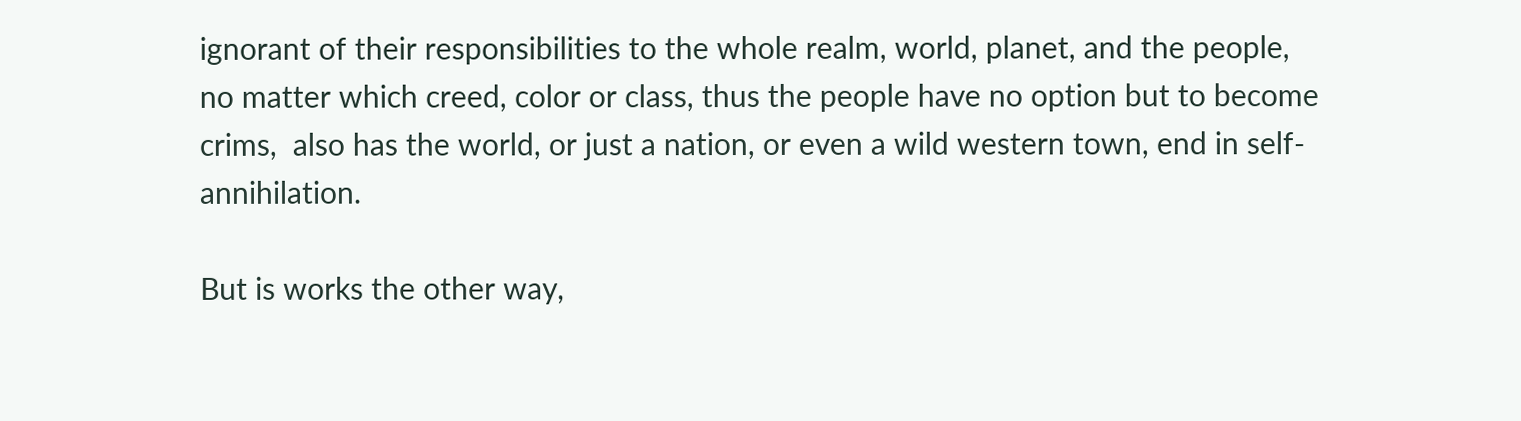ignorant of their responsibilities to the whole realm, world, planet, and the people, no matter which creed, color or class, thus the people have no option but to become crims,  also has the world, or just a nation, or even a wild western town, end in self-annihilation.

But is works the other way,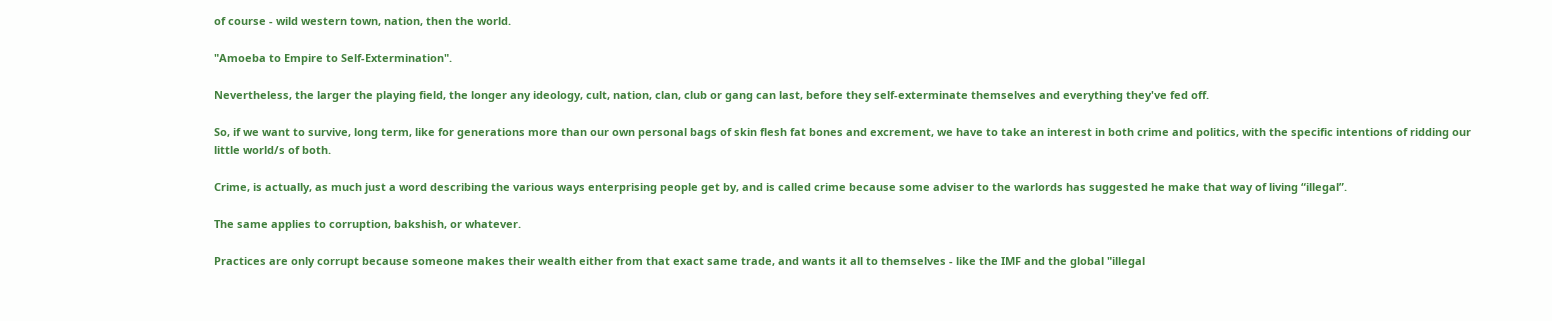of course - wild western town, nation, then the world.

"Amoeba to Empire to Self-Extermination".

Nevertheless, the larger the playing field, the longer any ideology, cult, nation, clan, club or gang can last, before they self-exterminate themselves and everything they've fed off.

So, if we want to survive, long term, like for generations more than our own personal bags of skin flesh fat bones and excrement, we have to take an interest in both crime and politics, with the specific intentions of ridding our little world/s of both.

Crime, is actually, as much just a word describing the various ways enterprising people get by, and is called crime because some adviser to the warlords has suggested he make that way of living “illegal”.

The same applies to corruption, bakshish, or whatever.

Practices are only corrupt because someone makes their wealth either from that exact same trade, and wants it all to themselves - like the IMF and the global "illegal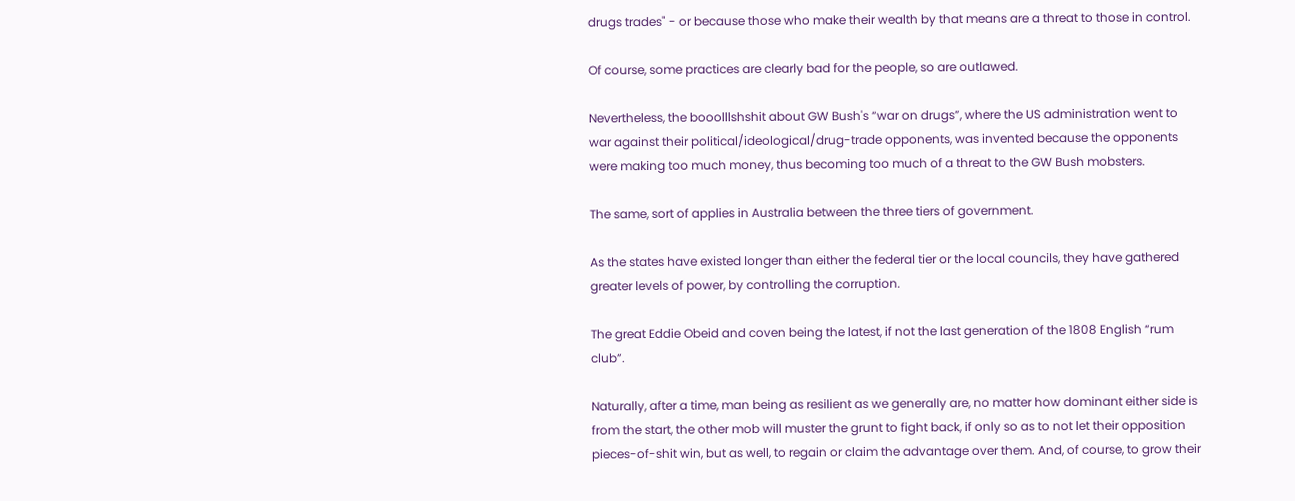drugs trades" - or because those who make their wealth by that means are a threat to those in control.

Of course, some practices are clearly bad for the people, so are outlawed.

Nevertheless, the booolllshshit about GW Bush's “war on drugs”, where the US administration went to war against their political/ideological/drug-trade opponents, was invented because the opponents were making too much money, thus becoming too much of a threat to the GW Bush mobsters.

The same, sort of applies in Australia between the three tiers of government.

As the states have existed longer than either the federal tier or the local councils, they have gathered greater levels of power, by controlling the corruption.

The great Eddie Obeid and coven being the latest, if not the last generation of the 1808 English “rum club”.

Naturally, after a time, man being as resilient as we generally are, no matter how dominant either side is from the start, the other mob will muster the grunt to fight back, if only so as to not let their opposition pieces-of-shit win, but as well, to regain or claim the advantage over them. And, of course, to grow their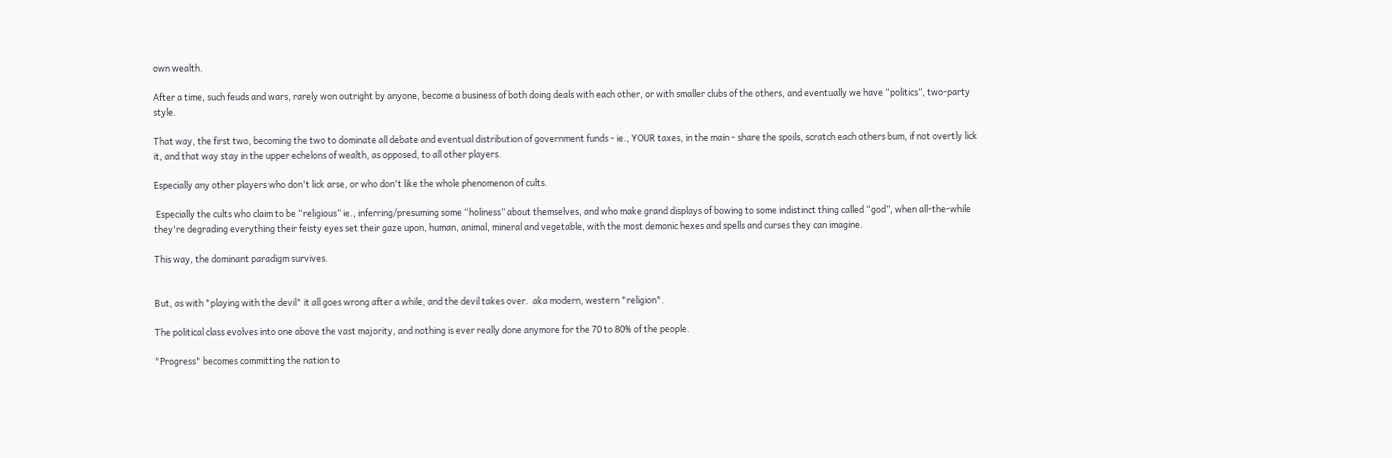own wealth.

After a time, such feuds and wars, rarely won outright by anyone, become a business of both doing deals with each other, or with smaller clubs of the others, and eventually we have “politics”, two-party style.

That way, the first two, becoming the two to dominate all debate and eventual distribution of government funds - ie., YOUR taxes, in the main - share the spoils, scratch each others bum, if not overtly lick it, and that way stay in the upper echelons of wealth, as opposed, to all other players.

Especially any other players who don't lick arse, or who don't like the whole phenomenon of cults.

 Especially the cults who claim to be “religious” ie., inferring/presuming some “holiness” about themselves, and who make grand displays of bowing to some indistinct thing called “god”, when all-the-while they're degrading everything their feisty eyes set their gaze upon, human, animal, mineral and vegetable, with the most demonic hexes and spells and curses they can imagine.

This way, the dominant paradigm survives.


But, as with "playing with the devil" it all goes wrong after a while, and the devil takes over.  aka modern, western "religion".

The political class evolves into one above the vast majority, and nothing is ever really done anymore for the 70 to 80% of the people.

"Progress" becomes committing the nation to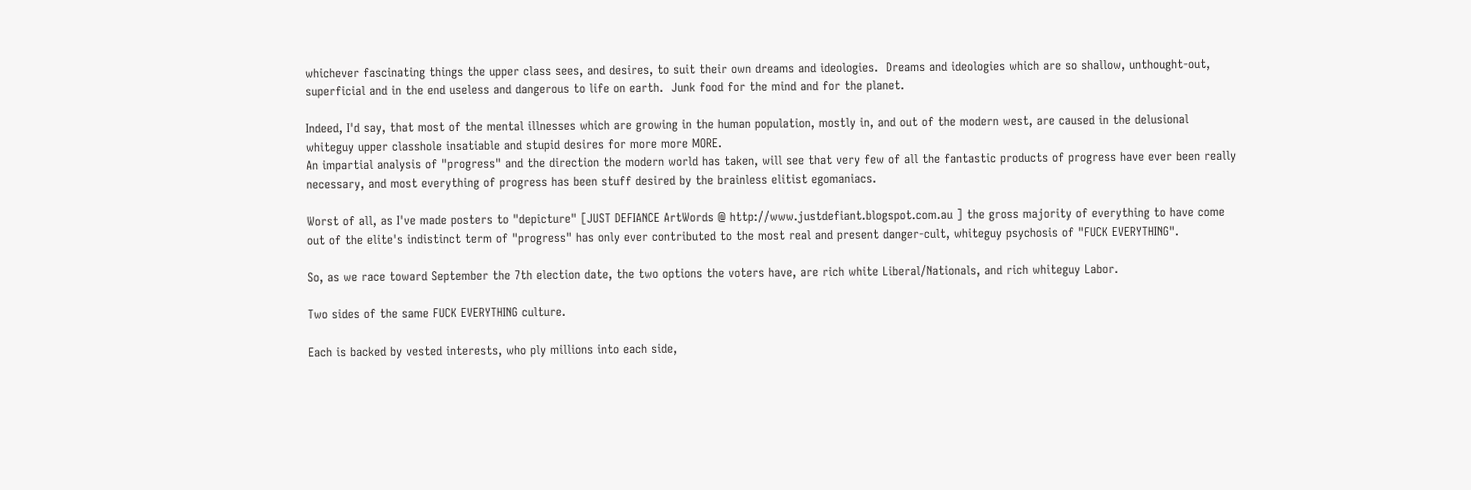whichever fascinating things the upper class sees, and desires, to suit their own dreams and ideologies.  Dreams and ideologies which are so shallow, unthought-out, superficial and in the end useless and dangerous to life on earth.  Junk food for the mind and for the planet.

Indeed, I'd say, that most of the mental illnesses which are growing in the human population, mostly in, and out of the modern west, are caused in the delusional whiteguy upper classhole insatiable and stupid desires for more more MORE.
An impartial analysis of "progress" and the direction the modern world has taken, will see that very few of all the fantastic products of progress have ever been really necessary, and most everything of progress has been stuff desired by the brainless elitist egomaniacs.

Worst of all, as I've made posters to "depicture" [JUST DEFIANCE ArtWords @ http://www.justdefiant.blogspot.com.au ] the gross majority of everything to have come out of the elite's indistinct term of "progress" has only ever contributed to the most real and present danger-cult, whiteguy psychosis of "FUCK EVERYTHING".

So, as we race toward September the 7th election date, the two options the voters have, are rich white Liberal/Nationals, and rich whiteguy Labor.

Two sides of the same FUCK EVERYTHING culture.

Each is backed by vested interests, who ply millions into each side,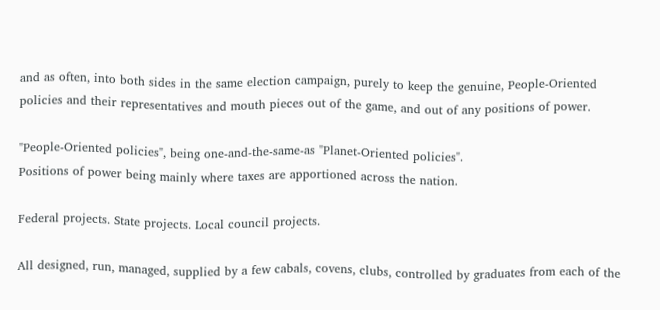and as often, into both sides in the same election campaign, purely to keep the genuine, People-Oriented policies and their representatives and mouth pieces out of the game, and out of any positions of power.

"People-Oriented policies", being one-and-the-same-as "Planet-Oriented policies".
Positions of power being mainly where taxes are apportioned across the nation.

Federal projects. State projects. Local council projects.

All designed, run, managed, supplied by a few cabals, covens, clubs, controlled by graduates from each of the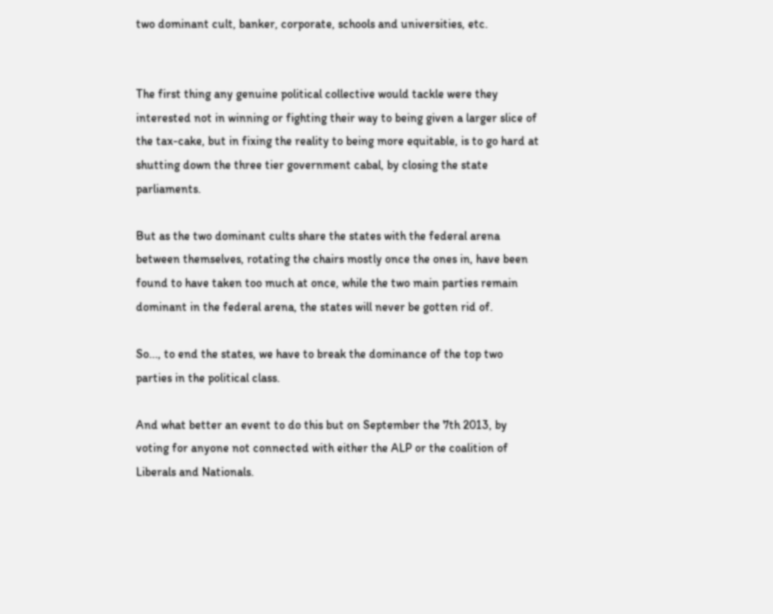two dominant cult, banker, corporate, schools and universities, etc.


The first thing any genuine political collective would tackle were they interested not in winning or fighting their way to being given a larger slice of the tax-cake, but in fixing the reality to being more equitable, is to go hard at shutting down the three tier government cabal, by closing the state parliaments.

But as the two dominant cults share the states with the federal arena between themselves, rotating the chairs mostly once the ones in, have been found to have taken too much at once, while the two main parties remain dominant in the federal arena, the states will never be gotten rid of.

So..., to end the states, we have to break the dominance of the top two parties in the political class.

And what better an event to do this but on September the 7th 2013, by voting for anyone not connected with either the ALP or the coalition of Liberals and Nationals.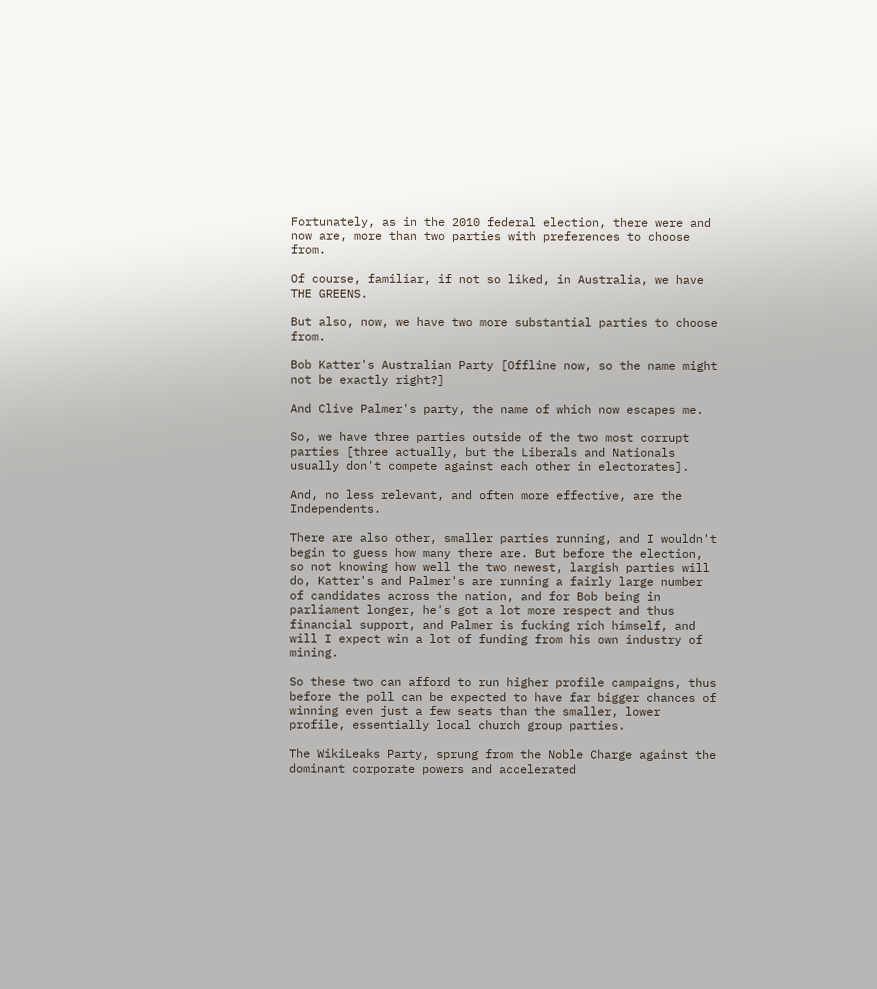Fortunately, as in the 2010 federal election, there were and now are, more than two parties with preferences to choose from.

Of course, familiar, if not so liked, in Australia, we have THE GREENS.

But also, now, we have two more substantial parties to choose from.

Bob Katter's Australian Party [Offline now, so the name might not be exactly right?]

And Clive Palmer's party, the name of which now escapes me.

So, we have three parties outside of the two most corrupt parties [three actually, but the Liberals and Nationals usually don't compete against each other in electorates].

And, no less relevant, and often more effective, are the Independents.

There are also other, smaller parties running, and I wouldn't begin to guess how many there are. But before the election, so not knowing how well the two newest, largish parties will do, Katter's and Palmer's are running a fairly large number of candidates across the nation, and for Bob being in parliament longer, he's got a lot more respect and thus financial support, and Palmer is fucking rich himself, and will I expect win a lot of funding from his own industry of mining.

So these two can afford to run higher profile campaigns, thus before the poll can be expected to have far bigger chances of winning even just a few seats than the smaller, lower profile, essentially local church group parties.

The WikiLeaks Party, sprung from the Noble Charge against the dominant corporate powers and accelerated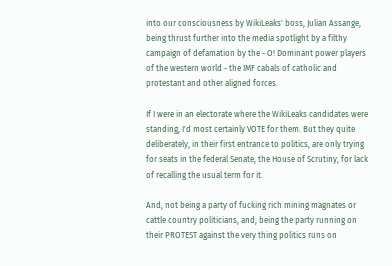into our consciousness by WikiLeaks' boss, Julian Assange, being thrust further into the media spotlight by a filthy campaign of defamation by the - O! Dominant power players of the western world - the IMF cabals of catholic and protestant and other aligned forces.

If I were in an electorate where the WikiLeaks candidates were standing, I'd most certainly VOTE for them. But they quite deliberately, in their first entrance to politics, are only trying for seats in the federal Senate, the House of Scrutiny, for lack of recalling the usual term for it.

And, not being a party of fucking rich mining magnates or cattle country politicians, and, being the party running on their PROTEST against the very thing politics runs on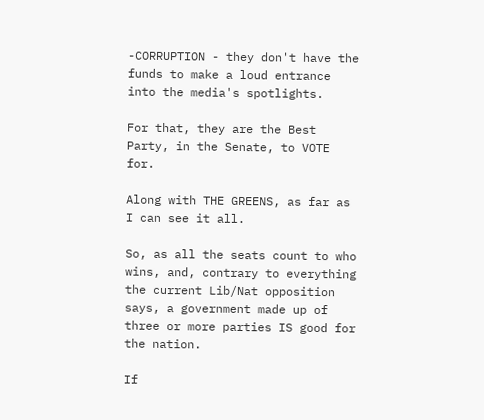-CORRUPTION - they don't have the funds to make a loud entrance into the media's spotlights.

For that, they are the Best Party, in the Senate, to VOTE for.

Along with THE GREENS, as far as I can see it all.

So, as all the seats count to who wins, and, contrary to everything the current Lib/Nat opposition says, a government made up of three or more parties IS good for the nation.

If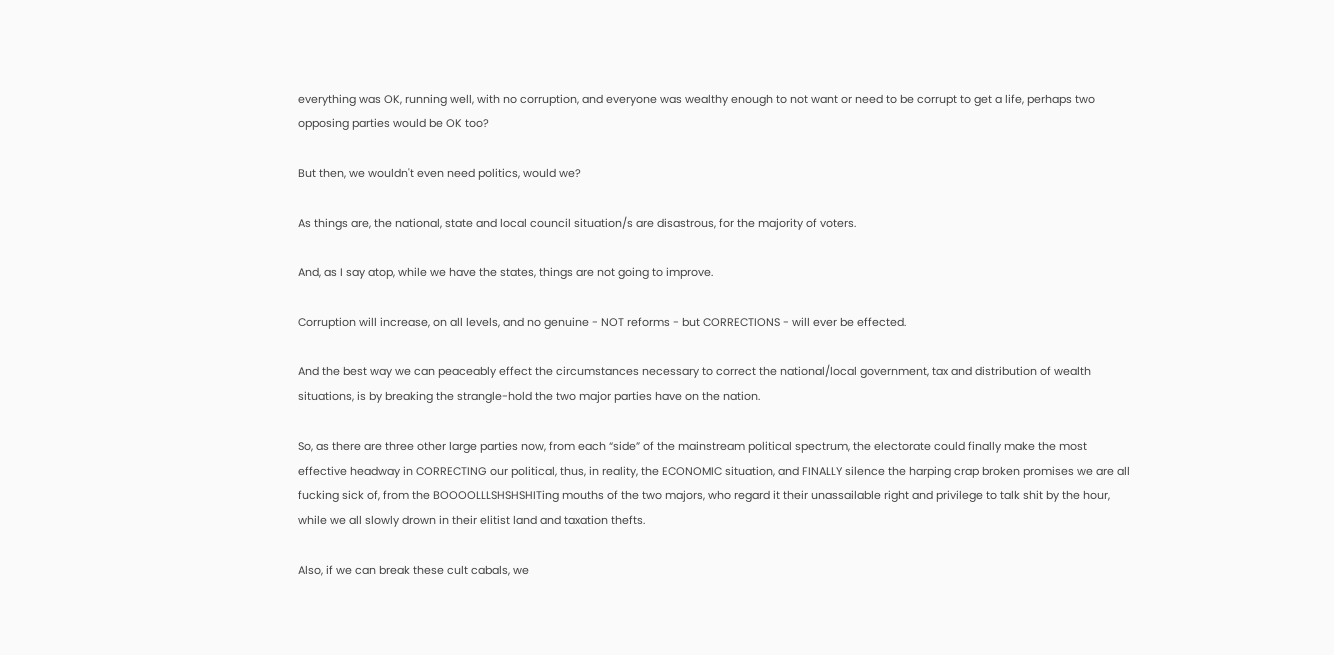everything was OK, running well, with no corruption, and everyone was wealthy enough to not want or need to be corrupt to get a life, perhaps two opposing parties would be OK too?

But then, we wouldn't even need politics, would we?

As things are, the national, state and local council situation/s are disastrous, for the majority of voters.

And, as I say atop, while we have the states, things are not going to improve.

Corruption will increase, on all levels, and no genuine - NOT reforms - but CORRECTIONS - will ever be effected.

And the best way we can peaceably effect the circumstances necessary to correct the national/local government, tax and distribution of wealth situations, is by breaking the strangle-hold the two major parties have on the nation.

So, as there are three other large parties now, from each “side” of the mainstream political spectrum, the electorate could finally make the most effective headway in CORRECTING our political, thus, in reality, the ECONOMIC situation, and FINALLY silence the harping crap broken promises we are all fucking sick of, from the BOOOOLLLSHSHSHITing mouths of the two majors, who regard it their unassailable right and privilege to talk shit by the hour, while we all slowly drown in their elitist land and taxation thefts.

Also, if we can break these cult cabals, we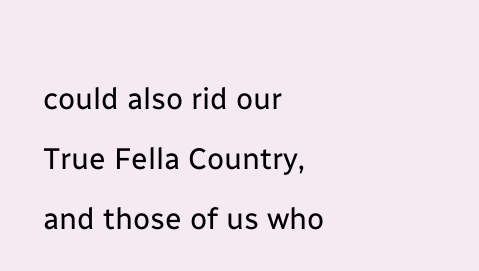could also rid our True Fella Country, and those of us who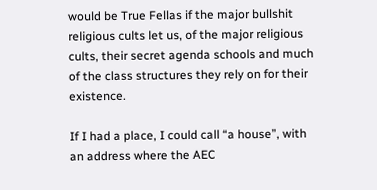would be True Fellas if the major bullshit religious cults let us, of the major religious cults, their secret agenda schools and much of the class structures they rely on for their existence.

If I had a place, I could call “a house”, with an address where the AEC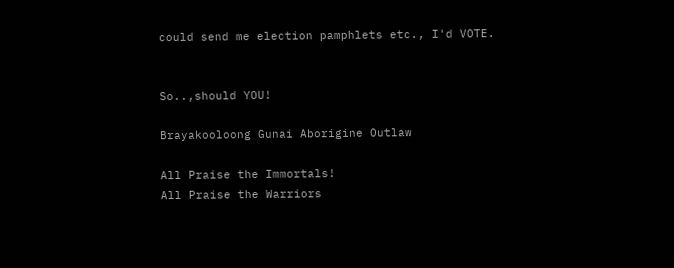could send me election pamphlets etc., I'd VOTE.


So..,should YOU!

Brayakooloong Gunai Aborigine Outlaw

All Praise the Immortals!
All Praise the Warriors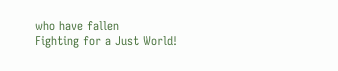who have fallen
Fighting for a Just World!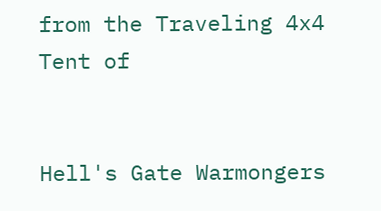from the Traveling 4x4 Tent of


Hell's Gate Warmongers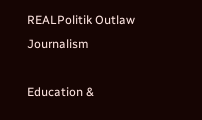REALPolitik Outlaw Journalism

Education &